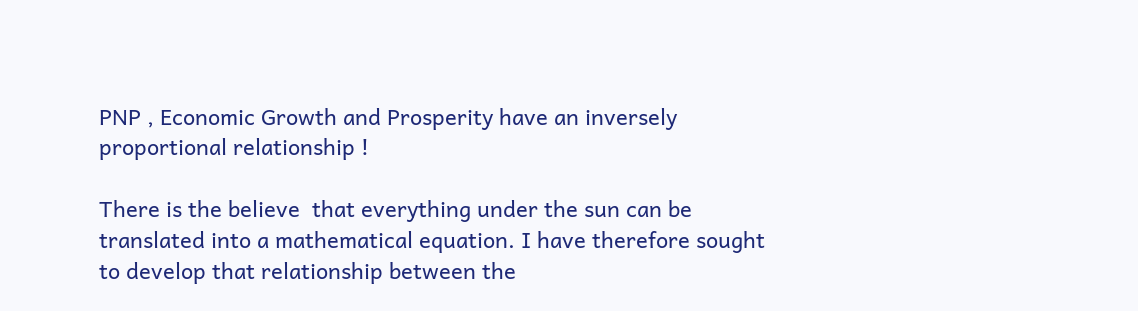PNP , Economic Growth and Prosperity have an inversely proportional relationship !

There is the believe  that everything under the sun can be translated into a mathematical equation. I have therefore sought to develop that relationship between the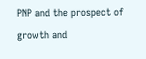PNP and the prospect of growth and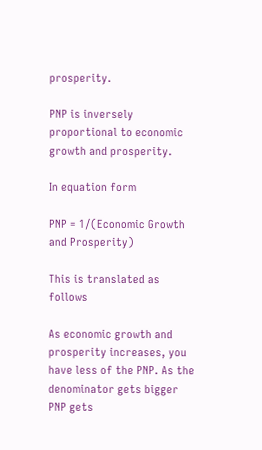prosperity.

PNP is inversely proportional to economic growth and prosperity.

In equation form

PNP = 1/(Economic Growth and Prosperity)

This is translated as follows

As economic growth and prosperity increases, you have less of the PNP. As the denominator gets bigger PNP gets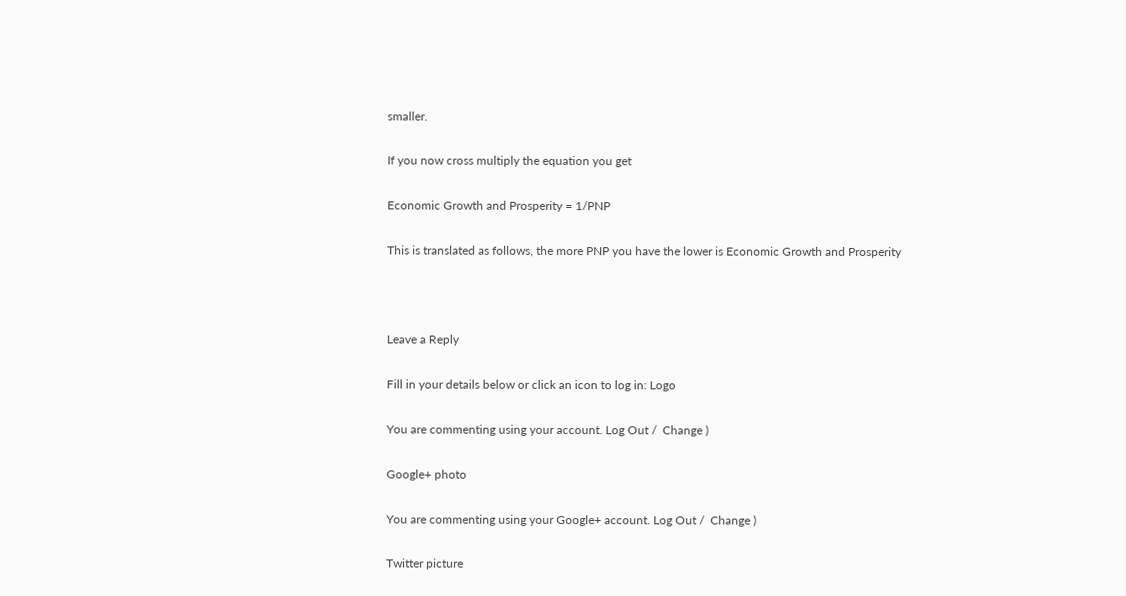smaller.

If you now cross multiply the equation you get

Economic Growth and Prosperity = 1/PNP

This is translated as follows, the more PNP you have the lower is Economic Growth and Prosperity



Leave a Reply

Fill in your details below or click an icon to log in: Logo

You are commenting using your account. Log Out /  Change )

Google+ photo

You are commenting using your Google+ account. Log Out /  Change )

Twitter picture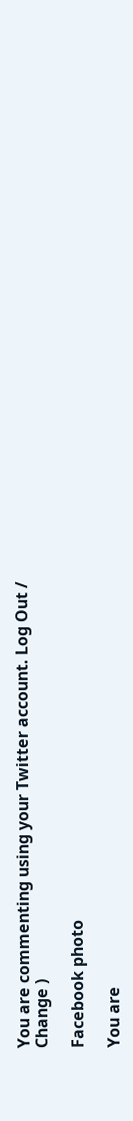You are commenting using your Twitter account. Log Out /  Change )

Facebook photo

You are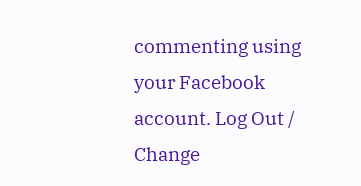commenting using your Facebook account. Log Out /  Change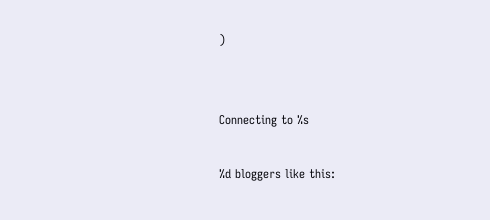)


Connecting to %s

%d bloggers like this: